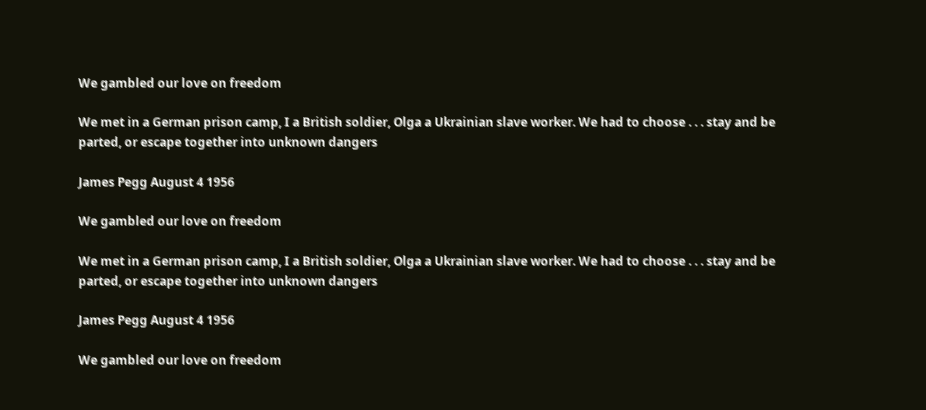We gambled our love on freedom

We met in a German prison camp, I a British soldier, Olga a Ukrainian slave worker. We had to choose . . . stay and be parted, or escape together into unknown dangers

James Pegg August 4 1956

We gambled our love on freedom

We met in a German prison camp, I a British soldier, Olga a Ukrainian slave worker. We had to choose . . . stay and be parted, or escape together into unknown dangers

James Pegg August 4 1956

We gambled our love on freedom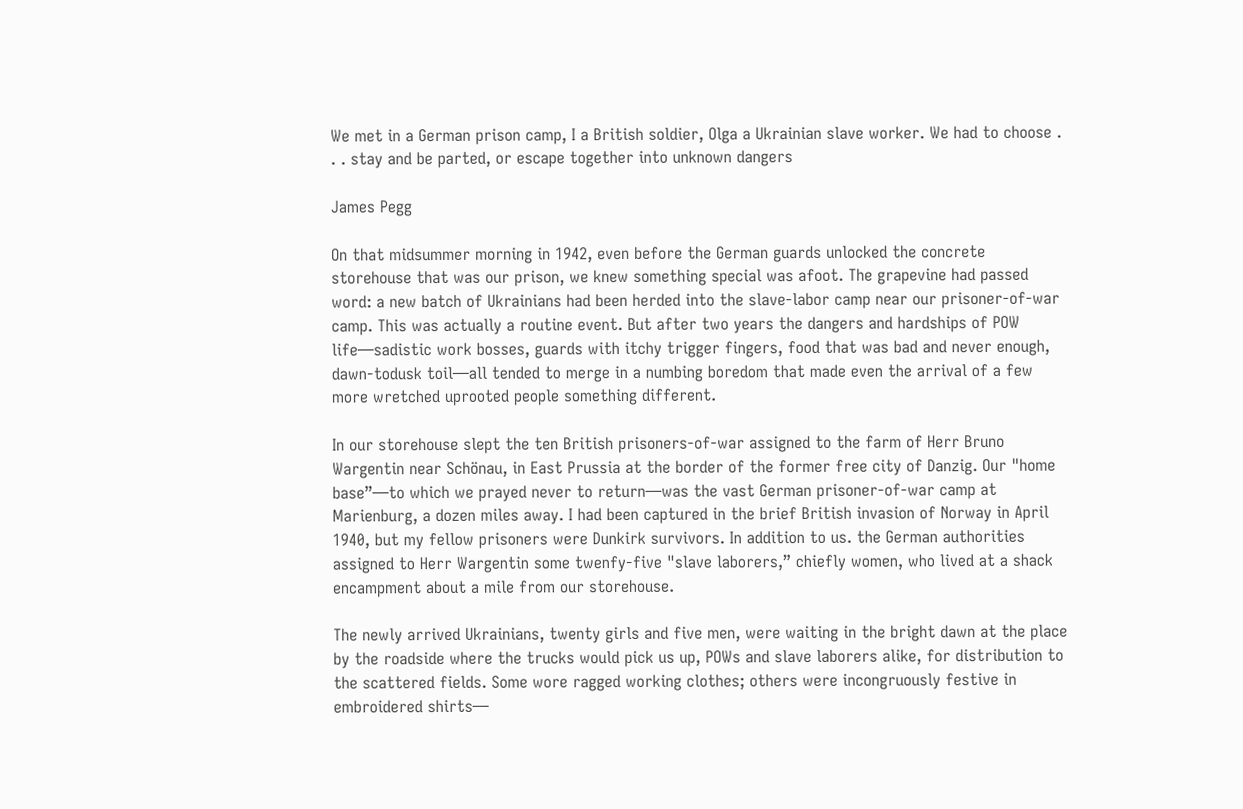We met in a German prison camp, I a British soldier, Olga a Ukrainian slave worker. We had to choose . . . stay and be parted, or escape together into unknown dangers

James Pegg

On that midsummer morning in 1942, even before the German guards unlocked the concrete storehouse that was our prison, we knew something special was afoot. The grapevine had passed word: a new batch of Ukrainians had been herded into the slave-labor camp near our prisoner-of-war camp. This was actually a routine event. But after two years the dangers and hardships of POW life—sadistic work bosses, guards with itchy trigger fingers, food that was bad and never enough, dawn-todusk toil—all tended to merge in a numbing boredom that made even the arrival of a few more wretched uprooted people something different.

In our storehouse slept the ten British prisoners-of-war assigned to the farm of Herr Bruno Wargentin near Schönau, in East Prussia at the border of the former free city of Danzig. Our "home base”—to which we prayed never to return—was the vast German prisoner-of-war camp at Marienburg, a dozen miles away. I had been captured in the brief British invasion of Norway in April 1940, but my fellow prisoners were Dunkirk survivors. In addition to us. the German authorities assigned to Herr Wargentin some twenfy-five "slave laborers,” chiefly women, who lived at a shack encampment about a mile from our storehouse.

The newly arrived Ukrainians, twenty girls and five men, were waiting in the bright dawn at the place by the roadside where the trucks would pick us up, POWs and slave laborers alike, for distribution to the scattered fields. Some wore ragged working clothes; others were incongruously festive in embroidered shirts—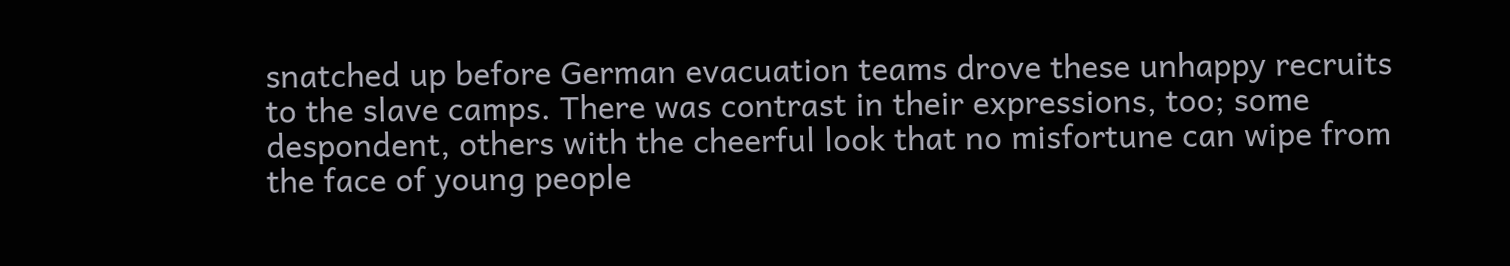snatched up before German evacuation teams drove these unhappy recruits to the slave camps. There was contrast in their expressions, too; some despondent, others with the cheerful look that no misfortune can wipe from the face of young people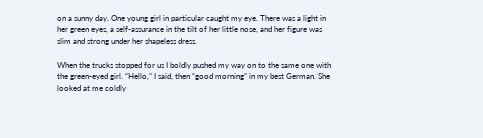on a sunny day. One young girl in particular caught my eye. There was a light in her green eyes, a self-assurance in the tilt of her little nose, and her figure was slim and strong under her shapeless dress.

When the trucks stopped for us I boldly pushed my way on to the same one with the green-eyed girl. “Hello,” I said, then “good morning” in my best German. She looked at me coldly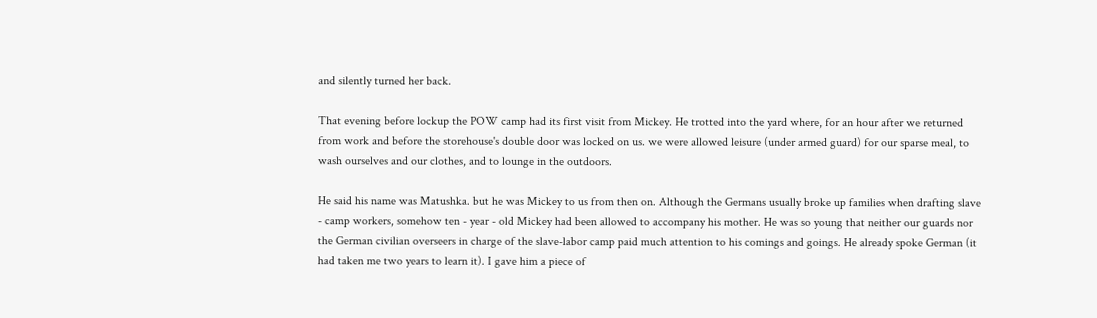and silently turned her back.

That evening before lockup the POW camp had its first visit from Mickey. He trotted into the yard where, for an hour after we returned from work and before the storehouse's double door was locked on us. we were allowed leisure (under armed guard) for our sparse meal, to wash ourselves and our clothes, and to lounge in the outdoors.

He said his name was Matushka. but he was Mickey to us from then on. Although the Germans usually broke up families when drafting slave - camp workers, somehow ten - year - old Mickey had been allowed to accompany his mother. He was so young that neither our guards nor the German civilian overseers in charge of the slave-labor camp paid much attention to his comings and goings. He already spoke German (it had taken me two years to learn it). I gave him a piece of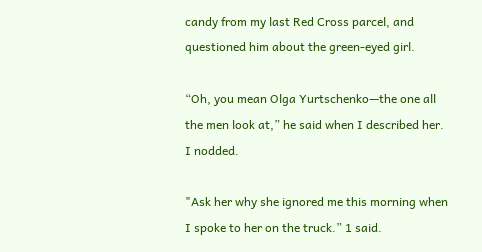candy from my last Red Cross parcel, and questioned him about the green-eyed girl.

“Oh, you mean Olga Yurtschenko—the one all the men look at,” he said when I described her. I nodded.

"Ask her why she ignored me this morning when I spoke to her on the truck.” 1 said.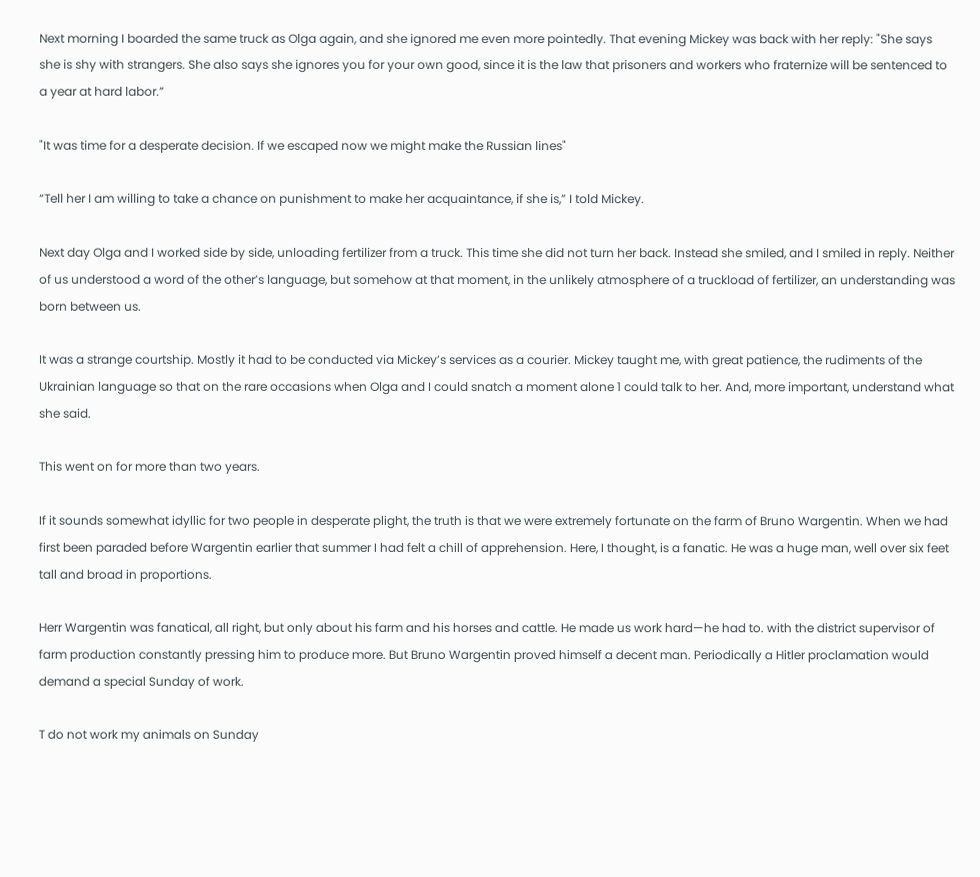Next morning I boarded the same truck as Olga again, and she ignored me even more pointedly. That evening Mickey was back with her reply: "She says she is shy with strangers. She also says she ignores you for your own good, since it is the law that prisoners and workers who fraternize will be sentenced to a year at hard labor.”

"It was time for a desperate decision. If we escaped now we might make the Russian lines"

“Tell her I am willing to take a chance on punishment to make her acquaintance, if she is,” I told Mickey.

Next day Olga and I worked side by side, unloading fertilizer from a truck. This time she did not turn her back. Instead she smiled, and I smiled in reply. Neither of us understood a word of the other’s language, but somehow at that moment, in the unlikely atmosphere of a truckload of fertilizer, an understanding was born between us.

It was a strange courtship. Mostly it had to be conducted via Mickey’s services as a courier. Mickey taught me, with great patience, the rudiments of the Ukrainian language so that on the rare occasions when Olga and I could snatch a moment alone 1 could talk to her. And, more important, understand what she said.

This went on for more than two years.

If it sounds somewhat idyllic for two people in desperate plight, the truth is that we were extremely fortunate on the farm of Bruno Wargentin. When we had first been paraded before Wargentin earlier that summer I had felt a chill of apprehension. Here, I thought, is a fanatic. He was a huge man, well over six feet tall and broad in proportions.

Herr Wargentin was fanatical, all right, but only about his farm and his horses and cattle. He made us work hard—he had to. with the district supervisor of farm production constantly pressing him to produce more. But Bruno Wargentin proved himself a decent man. Periodically a Hitler proclamation would demand a special Sunday of work.

T do not work my animals on Sunday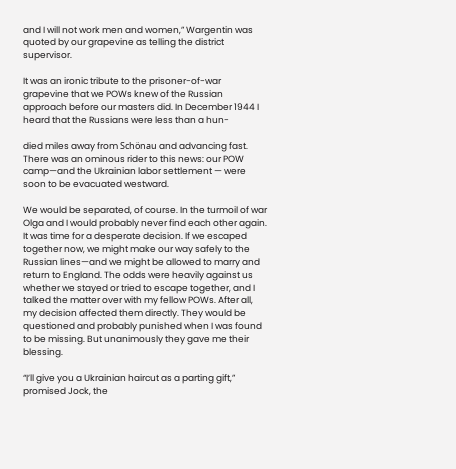and I will not work men and women,” Wargentin was quoted by our grapevine as telling the district supervisor.

It was an ironic tribute to the prisoner-of-war grapevine that we POWs knew of the Russian approach before our masters did. In December 1944 I heard that the Russians were less than a hun-

died miles away from Schönau and advancing fast. There was an ominous rider to this news: our POW camp—and the Ukrainian labor settlement — were soon to be evacuated westward.

We would be separated, of course. In the turmoil of war Olga and I would probably never find each other again. It was time for a desperate decision. If we escaped together now, we might make our way safely to the Russian lines—and we might be allowed to marry and return to England. The odds were heavily against us whether we stayed or tried to escape together, and I talked the matter over with my fellow POWs. After all, my decision affected them directly. They would be questioned and probably punished when I was found to be missing. But unanimously they gave me their blessing.

“I’ll give you a Ukrainian haircut as a parting gift,” promised Jock, the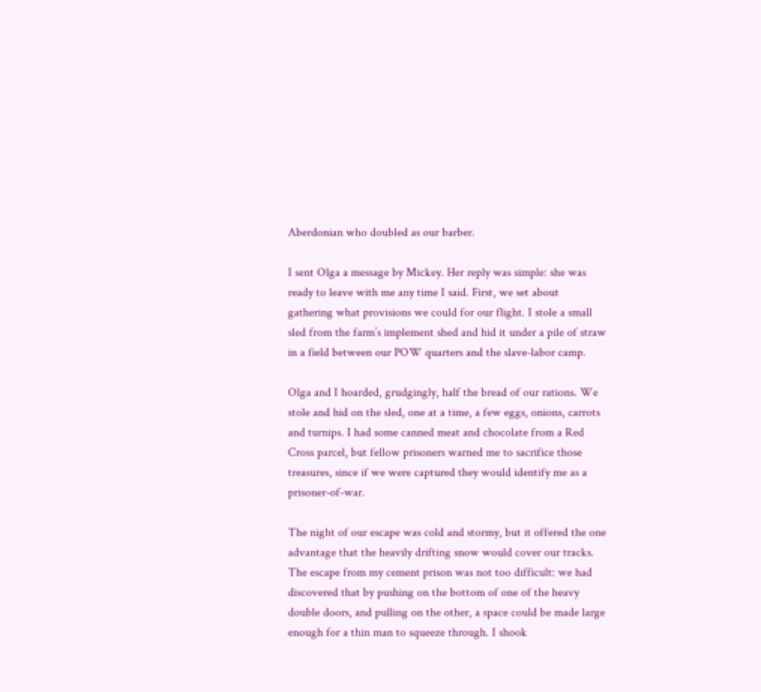Aberdonian who doubled as our barber.

I sent Olga a message by Mickey. Her reply was simple: she was ready to leave with me any time I said. First, we set about gathering what provisions we could for our flight. I stole a small sled from the farm’s implement shed and hid it under a pile of straw in a field between our POW quarters and the slave-labor camp.

Olga and I hoarded, grudgingly, half the bread of our rations. We stole and hid on the sled, one at a time, a few eggs, onions, carrots and turnips. I had some canned meat and chocolate from a Red Cross parcel, but fellow prisoners warned me to sacrifice those treasures, since if we were captured they would identify me as a prisoner-of-war.

The night of our escape was cold and stormy, but it offered the one advantage that the heavily drifting snow would cover our tracks. The escape from my cement prison was not too difficult: we had discovered that by pushing on the bottom of one of the heavy double doors, and pulling on the other, a space could be made large enough for a thin man to squeeze through. I shook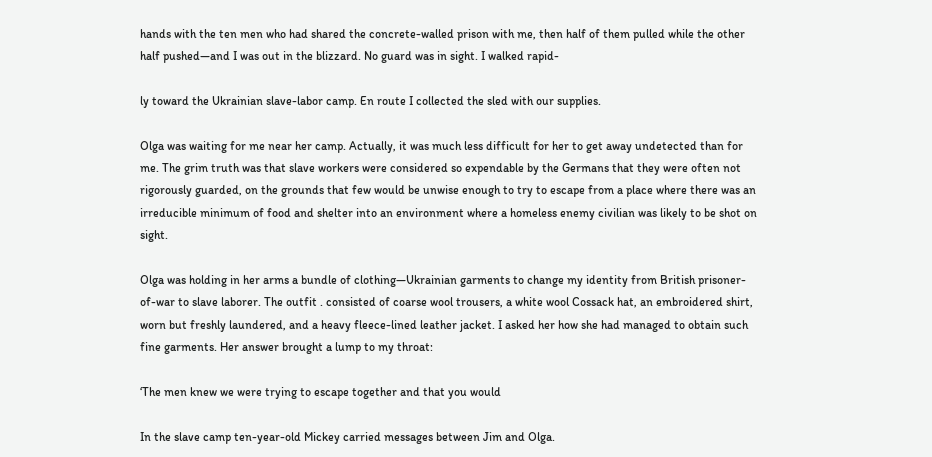hands with the ten men who had shared the concrete-walled prison with me, then half of them pulled while the other half pushed—and I was out in the blizzard. No guard was in sight. I walked rapid-

ly toward the Ukrainian slave-labor camp. En route I collected the sled with our supplies.

Olga was waiting for me near her camp. Actually, it was much less difficult for her to get away undetected than for me. The grim truth was that slave workers were considered so expendable by the Germans that they were often not rigorously guarded, on the grounds that few would be unwise enough to try to escape from a place where there was an irreducible minimum of food and shelter into an environment where a homeless enemy civilian was likely to be shot on sight.

Olga was holding in her arms a bundle of clothing—Ukrainian garments to change my identity from British prisoner-of-war to slave laborer. The outfit . consisted of coarse wool trousers, a white wool Cossack hat, an embroidered shirt, worn but freshly laundered, and a heavy fleece-lined leather jacket. I asked her how she had managed to obtain such fine garments. Her answer brought a lump to my throat:

‘The men knew we were trying to escape together and that you would

In the slave camp ten-year-old Mickey carried messages between Jim and Olga.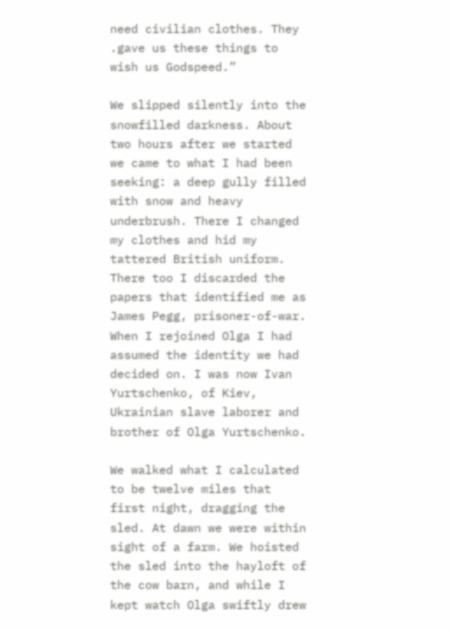need civilian clothes. They .gave us these things to wish us Godspeed.”

We slipped silently into the snowfilled darkness. About two hours after we started we came to what I had been seeking: a deep gully filled with snow and heavy underbrush. There I changed my clothes and hid my tattered British uniform. There too I discarded the papers that identified me as James Pegg, prisoner-of-war. When I rejoined Olga I had assumed the identity we had decided on. I was now Ivan Yurtschenko, of Kiev, Ukrainian slave laborer and brother of Olga Yurtschenko.

We walked what I calculated to be twelve miles that first night, dragging the sled. At dawn we were within sight of a farm. We hoisted the sled into the hayloft of the cow barn, and while I kept watch Olga swiftly drew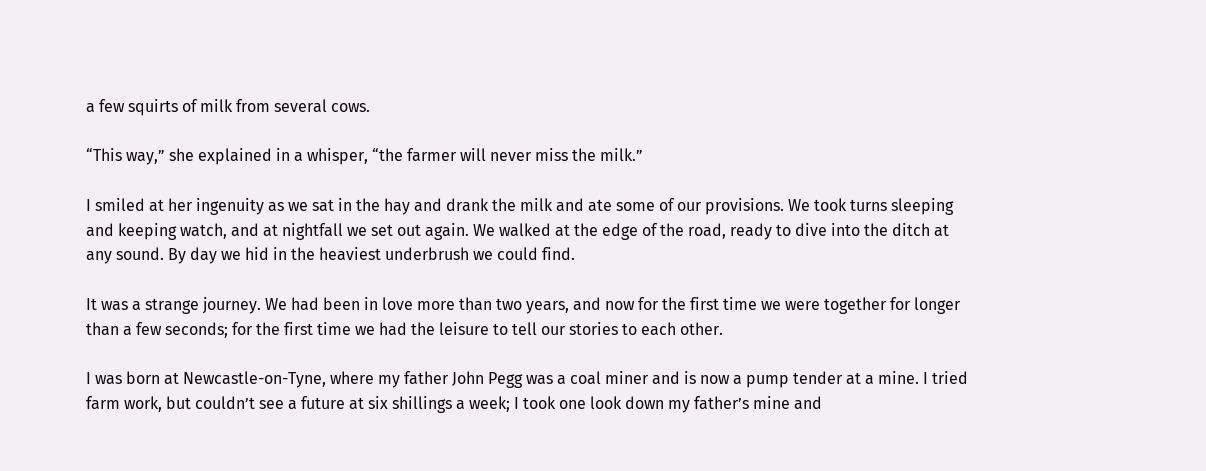a few squirts of milk from several cows.

“This way,” she explained in a whisper, “the farmer will never miss the milk.”

I smiled at her ingenuity as we sat in the hay and drank the milk and ate some of our provisions. We took turns sleeping and keeping watch, and at nightfall we set out again. We walked at the edge of the road, ready to dive into the ditch at any sound. By day we hid in the heaviest underbrush we could find.

It was a strange journey. We had been in love more than two years, and now for the first time we were together for longer than a few seconds; for the first time we had the leisure to tell our stories to each other.

I was born at Newcastle-on-Tyne, where my father John Pegg was a coal miner and is now a pump tender at a mine. I tried farm work, but couldn’t see a future at six shillings a week; I took one look down my father’s mine and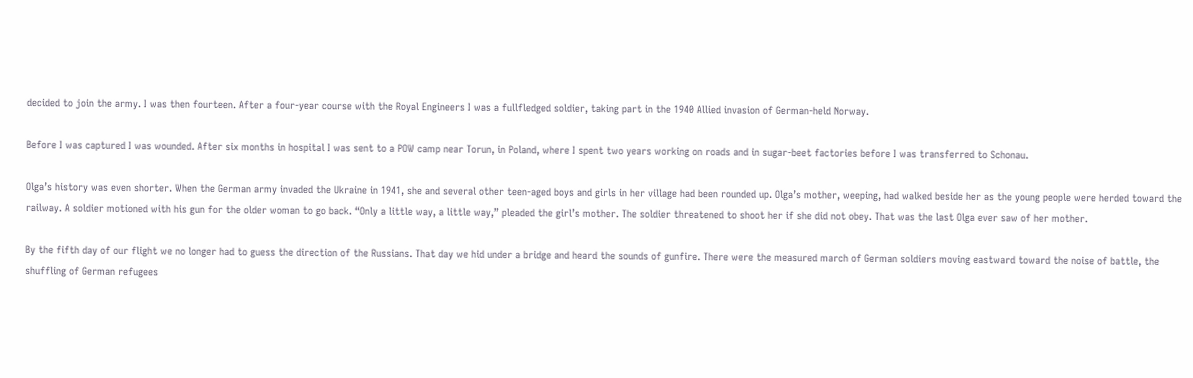decided to join the army. I was then fourteen. After a four-year course with the Royal Engineers I was a fullfledged soldier, taking part in the 1940 Allied invasion of German-held Norway.

Before I was captured I was wounded. After six months in hospital I was sent to a POW camp near Torun, in Poland, where I spent two years working on roads and in sugar-beet factories before I was transferred to Schonau.

Olga’s history was even shorter. When the German army invaded the Ukraine in 1941, she and several other teen-aged boys and girls in her village had been rounded up. Olga’s mother, weeping, had walked beside her as the young people were herded toward the railway. A soldier motioned with his gun for the older woman to go back. “Only a little way, a little way,” pleaded the girl’s mother. The soldier threatened to shoot her if she did not obey. That was the last Olga ever saw of her mother.

By the fifth day of our flight we no longer had to guess the direction of the Russians. That day we hid under a bridge and heard the sounds of gunfire. There were the measured march of German soldiers moving eastward toward the noise of battle, the shuffling of German refugees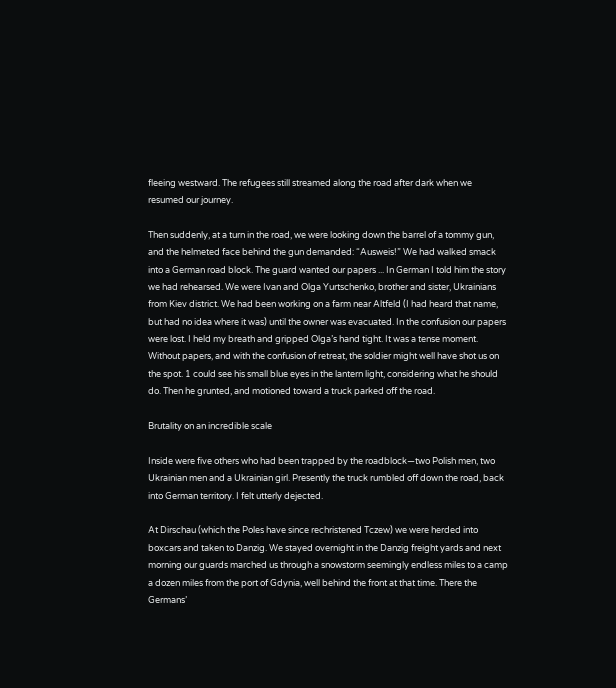fleeing westward. The refugees still streamed along the road after dark when we resumed our journey.

Then suddenly, at a turn in the road, we were looking down the barrel of a tommy gun, and the helmeted face behind the gun demanded: “Ausweis!” We had walked smack into a German road block. The guard wanted our papers ... In German I told him the story we had rehearsed. We were Ivan and Olga Yurtschenko, brother and sister, Ukrainians from Kiev district. We had been working on a farm near Altfeld (I had heard that name, but had no idea where it was) until the owner was evacuated. In the confusion our papers were lost. I held my breath and gripped Olga’s hand tight. It was a tense moment. Without papers, and with the confusion of retreat, the soldier might well have shot us on the spot. 1 could see his small blue eyes in the lantern light, considering what he should do. Then he grunted, and motioned toward a truck parked off the road.

Brutality on an incredible scale

Inside were five others who had been trapped by the roadblock—two Polish men, two Ukrainian men and a Ukrainian girl. Presently the truck rumbled off down the road, back into German territory. I felt utterly dejected.

At Dirschau (which the Poles have since rechristened Tczew) we were herded into boxcars and taken to Danzig. We stayed overnight in the Danzig freight yards and next morning our guards marched us through a snowstorm seemingly endless miles to a camp a dozen miles from the port of Gdynia, well behind the front at that time. There the Germans’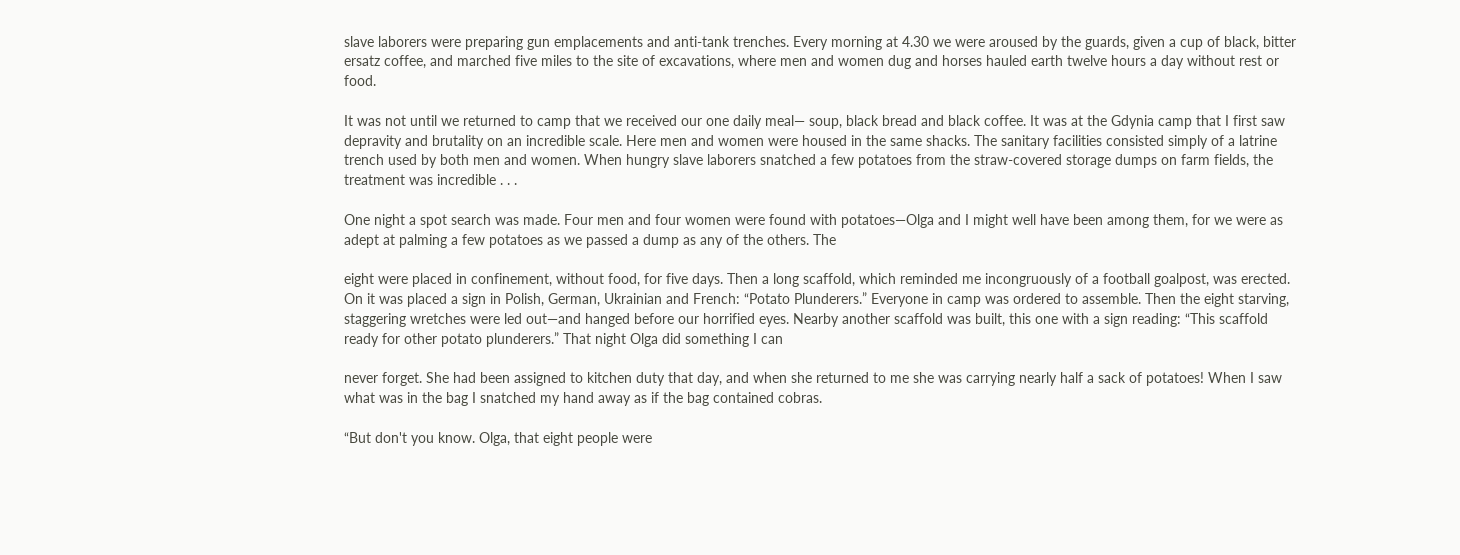slave laborers were preparing gun emplacements and anti-tank trenches. Every morning at 4.30 we were aroused by the guards, given a cup of black, bitter ersatz coffee, and marched five miles to the site of excavations, where men and women dug and horses hauled earth twelve hours a day without rest or food.

It was not until we returned to camp that we received our one daily meal— soup, black bread and black coffee. It was at the Gdynia camp that I first saw depravity and brutality on an incredible scale. Here men and women were housed in the same shacks. The sanitary facilities consisted simply of a latrine trench used by both men and women. When hungry slave laborers snatched a few potatoes from the straw-covered storage dumps on farm fields, the treatment was incredible . . .

One night a spot search was made. Four men and four women were found with potatoes—Olga and I might well have been among them, for we were as adept at palming a few potatoes as we passed a dump as any of the others. The

eight were placed in confinement, without food, for five days. Then a long scaffold, which reminded me incongruously of a football goalpost, was erected. On it was placed a sign in Polish, German, Ukrainian and French: “Potato Plunderers.” Everyone in camp was ordered to assemble. Then the eight starving, staggering wretches were led out—and hanged before our horrified eyes. Nearby another scaffold was built, this one with a sign reading: “This scaffold ready for other potato plunderers.” That night Olga did something I can

never forget. She had been assigned to kitchen duty that day, and when she returned to me she was carrying nearly half a sack of potatoes! When I saw what was in the bag I snatched my hand away as if the bag contained cobras.

“But don't you know. Olga, that eight people were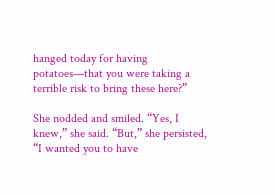hanged today for having potatoes—that you were taking a terrible risk to bring these here?”

She nodded and smiled. “Yes, I knew,” she said. “But,” she persisted, “I wanted you to have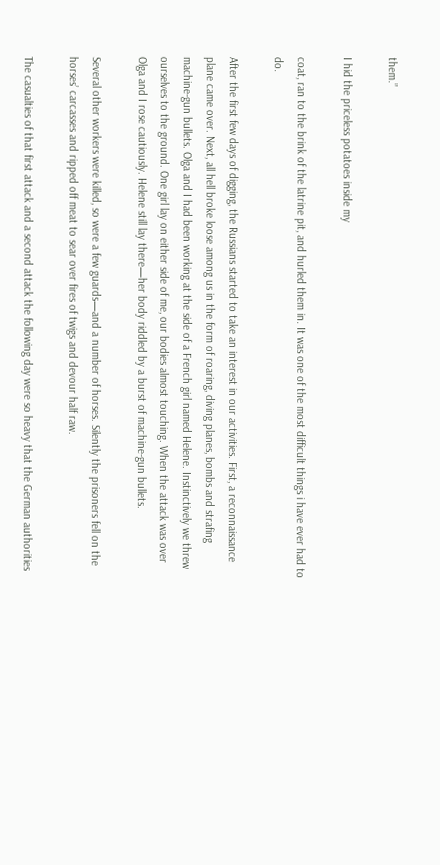them.”

I hid the priceless potatoes inside my

coat, ran to the brink of the latrine pit, and hurled them in. It was one of the most difficult things i have ever had to do.

After the first few days of digging, the Russians started to take an interest in our activities. First, a reconnaissance plane came over. Next, all hell broke loose among us in the form of roaring, diving planes, bombs and strafing machine-gun bullets. Olga and I had been working at the side of a French girl named Helene. Instinctively we threw ourselves to the ground. One girl lay on either side of me, our bodies almost touching. When the attack was over Olga and I rose cautiously. Helene still lay there—her body riddled by a burst of machine-gun bullets.

Several other workers were killed, so were a few guards—and a number of horses. Silently the prisoners fell on the horses’ carcasses and ripped off meat to sear over fires of twigs and devour half raw.

The casualties of that first attack and a second attack the following day were so heavy that the German authorities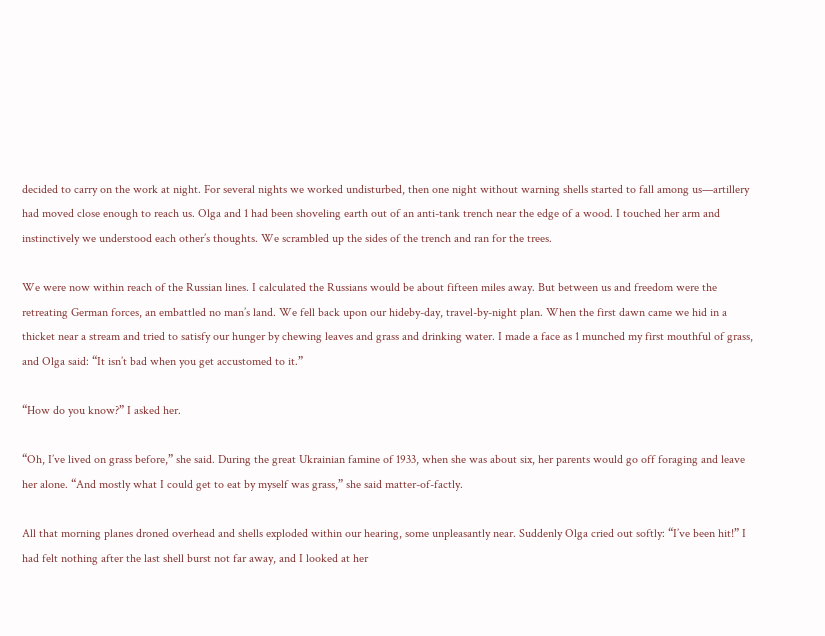decided to carry on the work at night. For several nights we worked undisturbed, then one night without warning shells started to fall among us—artillery had moved close enough to reach us. Olga and 1 had been shoveling earth out of an anti-tank trench near the edge of a wood. I touched her arm and instinctively we understood each other’s thoughts. We scrambled up the sides of the trench and ran for the trees.

We were now within reach of the Russian lines. I calculated the Russians would be about fifteen miles away. But between us and freedom were the retreating German forces, an embattled no man’s land. We fell back upon our hideby-day, travel-by-night plan. When the first dawn came we hid in a thicket near a stream and tried to satisfy our hunger by chewing leaves and grass and drinking water. I made a face as 1 munched my first mouthful of grass, and Olga said: “It isn’t bad when you get accustomed to it.”

“How do you know?” I asked her.

“Oh, I’ve lived on grass before,” she said. During the great Ukrainian famine of 1933, when she was about six, her parents would go off foraging and leave her alone. “And mostly what I could get to eat by myself was grass,” she said matter-of-factly.

All that morning planes droned overhead and shells exploded within our hearing, some unpleasantly near. Suddenly Olga cried out softly: “I’ve been hit!” I had felt nothing after the last shell burst not far away, and I looked at her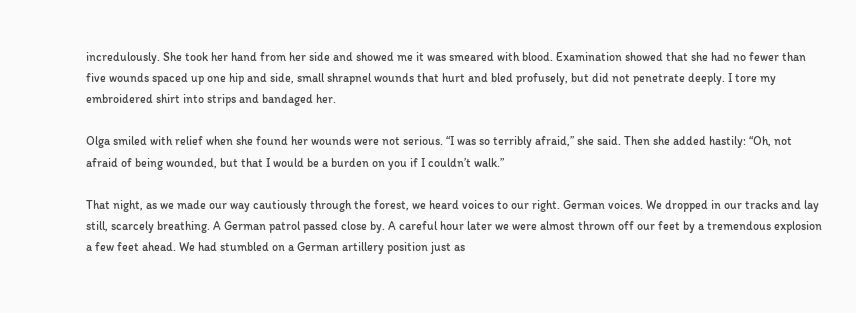incredulously. She took her hand from her side and showed me it was smeared with blood. Examination showed that she had no fewer than five wounds spaced up one hip and side, small shrapnel wounds that hurt and bled profusely, but did not penetrate deeply. I tore my embroidered shirt into strips and bandaged her.

Olga smiled with relief when she found her wounds were not serious. “I was so terribly afraid,” she said. Then she added hastily: “Oh, not afraid of being wounded, but that I would be a burden on you if I couldn’t walk.”

That night, as we made our way cautiously through the forest, we heard voices to our right. German voices. We dropped in our tracks and lay still, scarcely breathing. A German patrol passed close by. A careful hour later we were almost thrown off our feet by a tremendous explosion a few feet ahead. We had stumbled on a German artillery position just as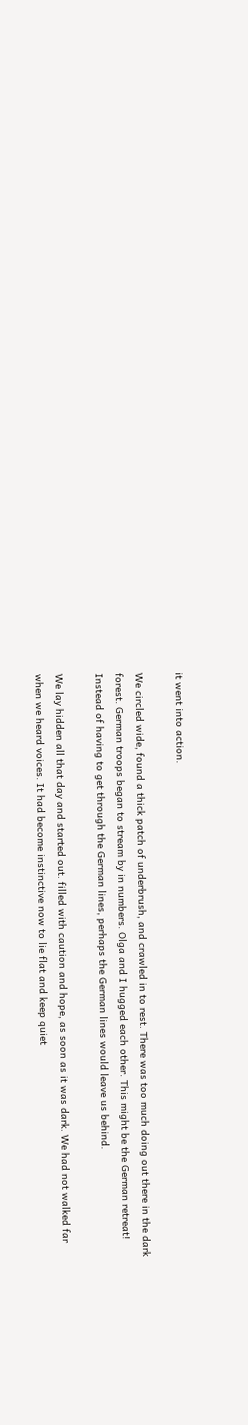it went into action.

We circled wide, found a thick patch of underbrush, and crawled in to rest. There was too much doing out there in the dark forest. German troops began to stream by in numbers. Olga and I hugged each other. This might be the German retreat! Instead of having to get through the German lines, perhaps the German lines would leave us behind.

We lay hidden all that day and started out. filled with caution and hope, as soon as it was dark. We had not walked far when we heard voices. It had become instinctive now to lie flat and keep quiet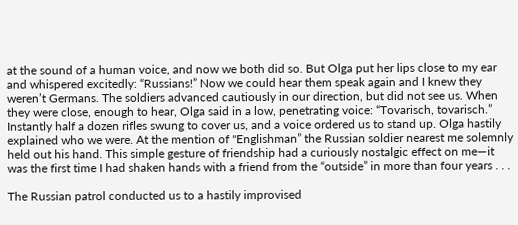at the sound of a human voice, and now we both did so. But Olga put her lips close to my ear and whispered excitedly: “Russians!” Now we could hear them speak again and I knew they weren’t Germans. The soldiers advanced cautiously in our direction, but did not see us. When they were close, enough to hear, Olga said in a low, penetrating voice: “Tovarisch, tovarisch.” Instantly half a dozen rifles swung to cover us, and a voice ordered us to stand up. Olga hastily explained who we were. At the mention of "Englishman” the Russian soldier nearest me solemnly held out his hand. This simple gesture of friendship had a curiously nostalgic effect on me—it was the first time I had shaken hands with a friend from the “outside” in more than four years . . .

The Russian patrol conducted us to a hastily improvised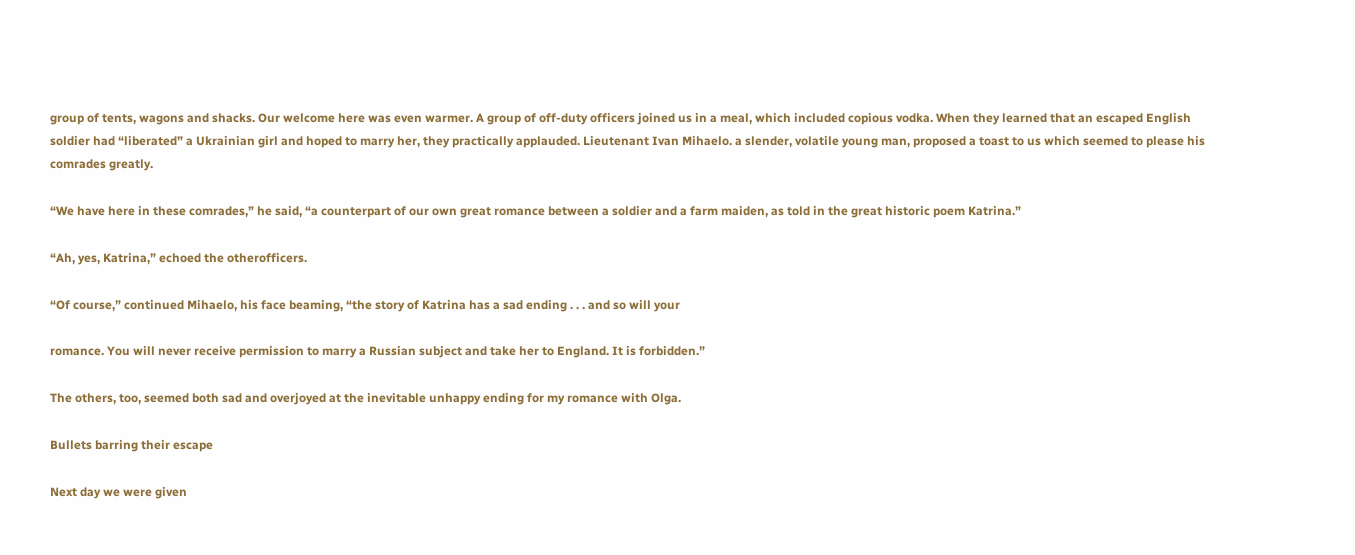group of tents, wagons and shacks. Our welcome here was even warmer. A group of off-duty officers joined us in a meal, which included copious vodka. When they learned that an escaped English soldier had “liberated” a Ukrainian girl and hoped to marry her, they practically applauded. Lieutenant Ivan Mihaelo. a slender, volatile young man, proposed a toast to us which seemed to please his comrades greatly.

“We have here in these comrades,” he said, “a counterpart of our own great romance between a soldier and a farm maiden, as told in the great historic poem Katrina.”

“Ah, yes, Katrina,” echoed the otherofficers.

“Of course,” continued Mihaelo, his face beaming, “the story of Katrina has a sad ending . . . and so will your

romance. You will never receive permission to marry a Russian subject and take her to England. It is forbidden.”

The others, too, seemed both sad and overjoyed at the inevitable unhappy ending for my romance with Olga.

Bullets barring their escape

Next day we were given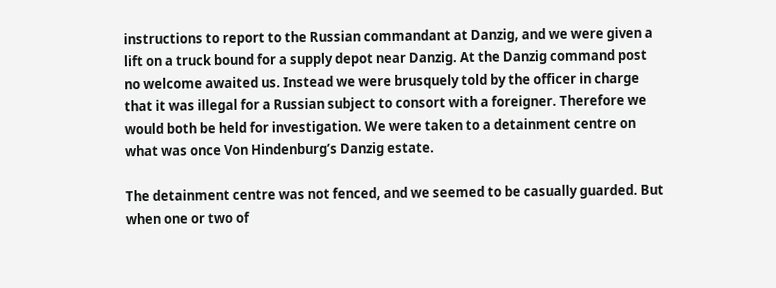instructions to report to the Russian commandant at Danzig, and we were given a lift on a truck bound for a supply depot near Danzig. At the Danzig command post no welcome awaited us. Instead we were brusquely told by the officer in charge that it was illegal for a Russian subject to consort with a foreigner. Therefore we would both be held for investigation. We were taken to a detainment centre on what was once Von Hindenburg’s Danzig estate.

The detainment centre was not fenced, and we seemed to be casually guarded. But when one or two of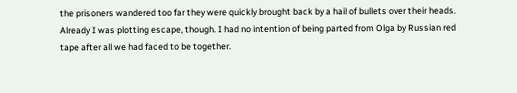the prisoners wandered too far they were quickly brought back by a hail of bullets over their heads. Already I was plotting escape, though. I had no intention of being parted from Olga by Russian red tape after all we had faced to be together.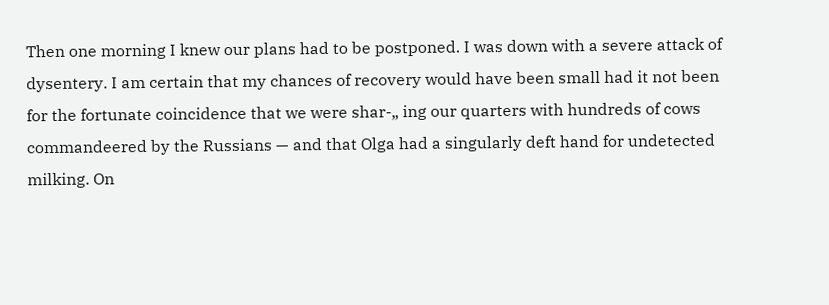Then one morning I knew our plans had to be postponed. I was down with a severe attack of dysentery. I am certain that my chances of recovery would have been small had it not been for the fortunate coincidence that we were shar-„ ing our quarters with hundreds of cows commandeered by the Russians — and that Olga had a singularly deft hand for undetected milking. On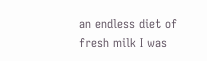an endless diet of fresh milk I was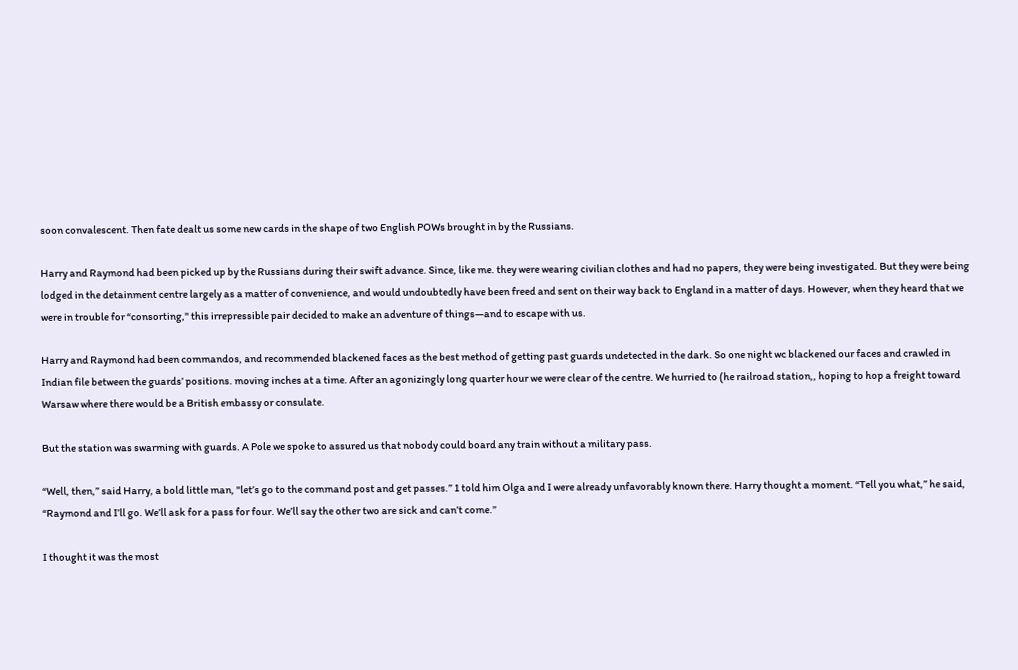soon convalescent. Then fate dealt us some new cards in the shape of two English POWs brought in by the Russians.

Harry and Raymond had been picked up by the Russians during their swift advance. Since, like me. they were wearing civilian clothes and had no papers, they were being investigated. But they were being lodged in the detainment centre largely as a matter of convenience, and would undoubtedly have been freed and sent on their way back to England in a matter of days. However, when they heard that we were in trouble for “consorting," this irrepressible pair decided to make an adventure of things—and to escape with us.

Harry and Raymond had been commandos, and recommended blackened faces as the best method of getting past guards undetected in the dark. So one night wc blackened our faces and crawled in Indian file between the guards’ positions. moving inches at a time. After an agonizingly long quarter hour we were clear of the centre. We hurried to (he railroad station,, hoping to hop a freight toward Warsaw where there would be a British embassy or consulate.

But the station was swarming with guards. A Pole we spoke to assured us that nobody could board any train without a military pass.

“Well, then,” said Harry, a bold little man, "let’s go to the command post and get passes.” 1 told him Olga and I were already unfavorably known there. Harry thought a moment. “Tell you what,” he said, “Raymond and I’ll go. We’ll ask for a pass for four. We’ll say the other two are sick and can’t come.”

I thought it was the most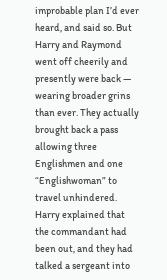improbable plan I’d ever heard, and said so. But Harry and Raymond went off cheerily and presently were back — wearing broader grins than ever. They actually brought back a pass allowing three Englishmen and one “Englishwoman” to travel unhindered. Harry explained that the commandant had been out, and they had talked a sergeant into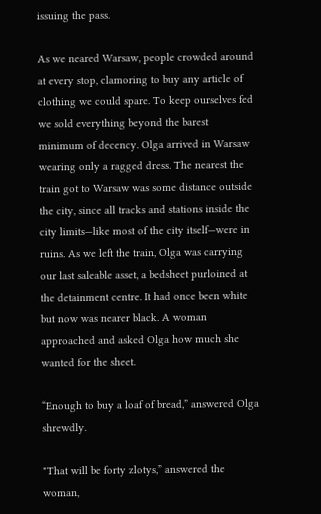issuing the pass.

As we neared Warsaw, people crowded around at every stop, clamoring to buy any article of clothing we could spare. To keep ourselves fed we sold everything beyond the barest minimum of decency. Olga arrived in Warsaw wearing only a ragged dress. The nearest the train got to Warsaw was some distance outside the city, since all tracks and stations inside the city limits—like most of the city itself—were in ruins. As we left the train, Olga was carrying our last saleable asset, a bedsheet purloined at the detainment centre. It had once been white but now was nearer black. A woman approached and asked Olga how much she wanted for the sheet.

“Enough to buy a loaf of bread,” answered Olga shrewdly.

"That will be forty zlotys,” answered the woman,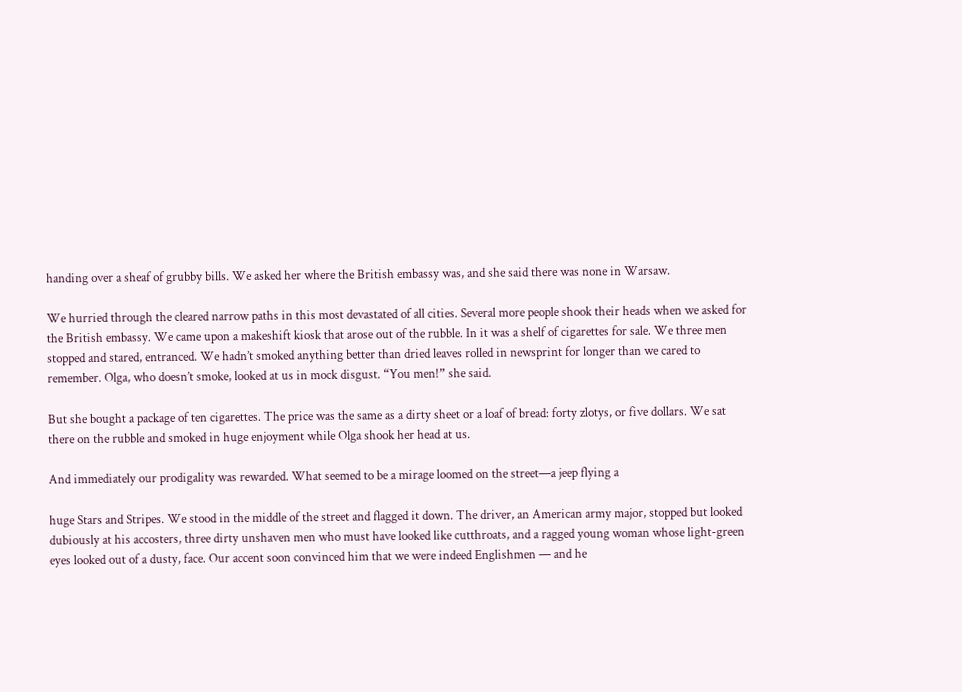handing over a sheaf of grubby bills. We asked her where the British embassy was, and she said there was none in Warsaw.

We hurried through the cleared narrow paths in this most devastated of all cities. Several more people shook their heads when we asked for the British embassy. We came upon a makeshift kiosk that arose out of the rubble. In it was a shelf of cigarettes for sale. We three men stopped and stared, entranced. We hadn’t smoked anything better than dried leaves rolled in newsprint for longer than we cared to remember. Olga, who doesn’t smoke, looked at us in mock disgust. “You men!” she said.

But she bought a package of ten cigarettes. The price was the same as a dirty sheet or a loaf of bread: forty zlotys, or five dollars. We sat there on the rubble and smoked in huge enjoyment while Olga shook her head at us.

And immediately our prodigality was rewarded. What seemed to be a mirage loomed on the street—a jeep flying a

huge Stars and Stripes. We stood in the middle of the street and flagged it down. The driver, an American army major, stopped but looked dubiously at his accosters, three dirty unshaven men who must have looked like cutthroats, and a ragged young woman whose light-green eyes looked out of a dusty, face. Our accent soon convinced him that we were indeed Englishmen — and he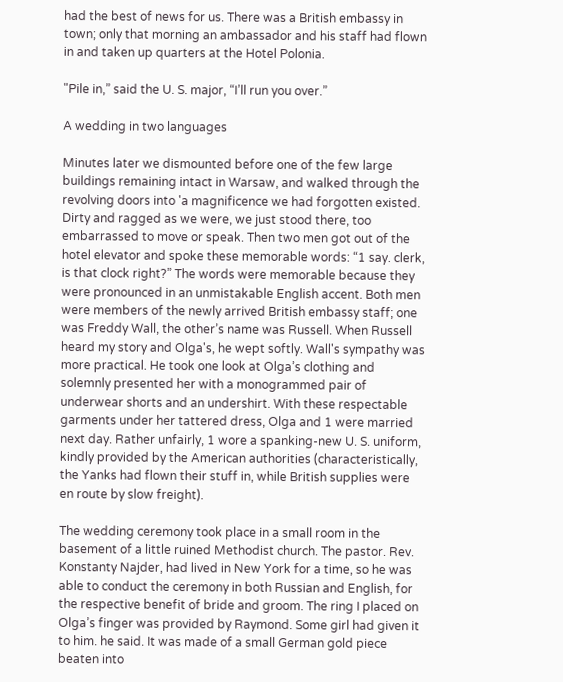had the best of news for us. There was a British embassy in town; only that morning an ambassador and his staff had flown in and taken up quarters at the Hotel Polonia.

"Pile in,” said the U. S. major, “I’ll run you over.”

A wedding in two languages

Minutes later we dismounted before one of the few large buildings remaining intact in Warsaw, and walked through the revolving doors into 'a magnificence we had forgotten existed. Dirty and ragged as we were, we just stood there, too embarrassed to move or speak. Then two men got out of the hotel elevator and spoke these memorable words: “1 say. clerk, is that clock right?” The words were memorable because they were pronounced in an unmistakable English accent. Both men were members of the newly arrived British embassy staff; one was Freddy Wall, the other’s name was Russell. When Russell heard my story and Olga's, he wept softly. Wall's sympathy was more practical. He took one look at Olga’s clothing and solemnly presented her with a monogrammed pair of underwear shorts and an undershirt. With these respectable garments under her tattered dress, Olga and 1 were married next day. Rather unfairly, 1 wore a spanking-new U. S. uniform, kindly provided by the American authorities (characteristically, the Yanks had flown their stuff in, while British supplies were en route by slow freight).

The wedding ceremony took place in a small room in the basement of a little ruined Methodist church. The pastor. Rev. Konstanty Najder, had lived in New York for a time, so he was able to conduct the ceremony in both Russian and English, for the respective benefit of bride and groom. The ring I placed on Olga’s finger was provided by Raymond. Some girl had given it to him. he said. It was made of a small German gold piece beaten into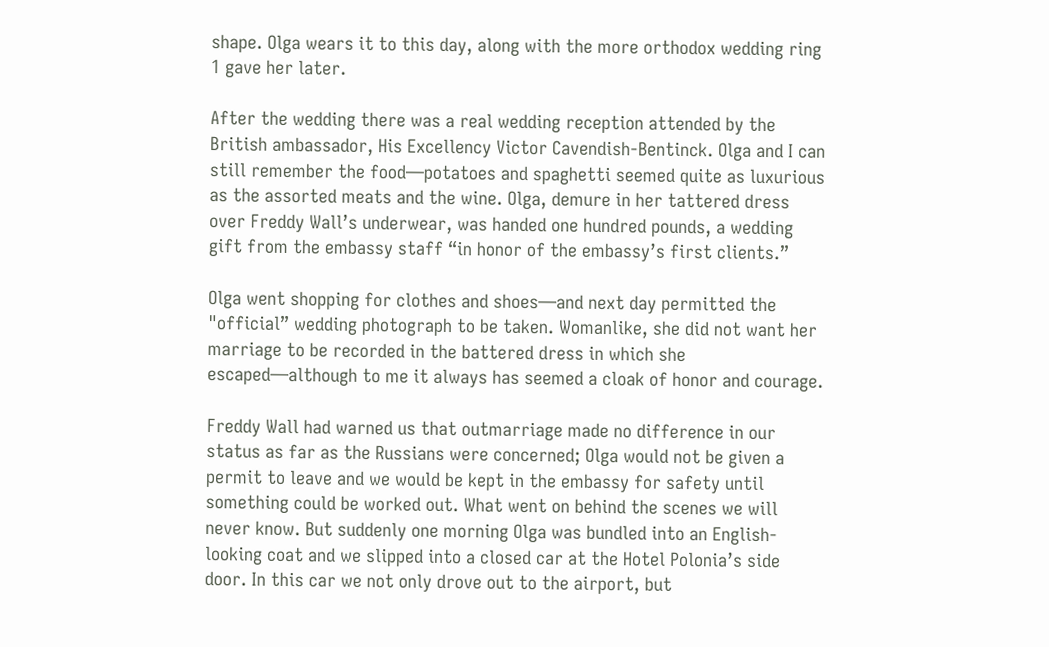shape. Olga wears it to this day, along with the more orthodox wedding ring 1 gave her later.

After the wedding there was a real wedding reception attended by the British ambassador, His Excellency Victor Cavendish-Bentinck. Olga and I can still remember the food—potatoes and spaghetti seemed quite as luxurious as the assorted meats and the wine. Olga, demure in her tattered dress over Freddy Wall’s underwear, was handed one hundred pounds, a wedding gift from the embassy staff “in honor of the embassy’s first clients.”

Olga went shopping for clothes and shoes—and next day permitted the "official” wedding photograph to be taken. Womanlike, she did not want her marriage to be recorded in the battered dress in which she escaped—although to me it always has seemed a cloak of honor and courage.

Freddy Wall had warned us that outmarriage made no difference in our status as far as the Russians were concerned; Olga would not be given a permit to leave and we would be kept in the embassy for safety until something could be worked out. What went on behind the scenes we will never know. But suddenly one morning Olga was bundled into an English-looking coat and we slipped into a closed car at the Hotel Polonia’s side door. In this car we not only drove out to the airport, but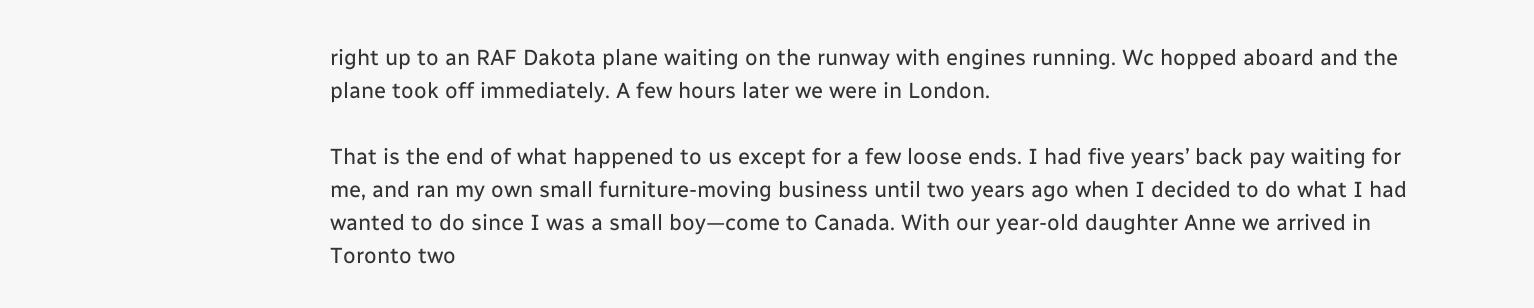right up to an RAF Dakota plane waiting on the runway with engines running. Wc hopped aboard and the plane took off immediately. A few hours later we were in London.

That is the end of what happened to us except for a few loose ends. I had five years’ back pay waiting for me, and ran my own small furniture-moving business until two years ago when I decided to do what I had wanted to do since I was a small boy—come to Canada. With our year-old daughter Anne we arrived in Toronto two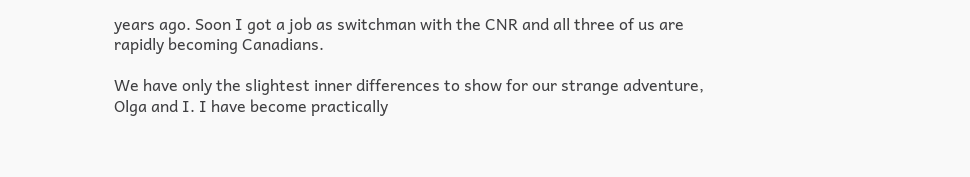years ago. Soon I got a job as switchman with the CNR and all three of us are rapidly becoming Canadians.

We have only the slightest inner differences to show for our strange adventure, Olga and I. I have become practically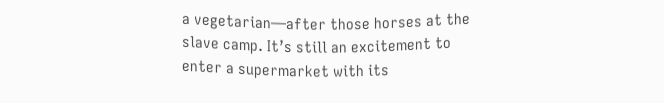a vegetarian—after those horses at the slave camp. It’s still an excitement to enter a supermarket with its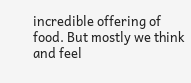incredible offering of food. But mostly we think and feel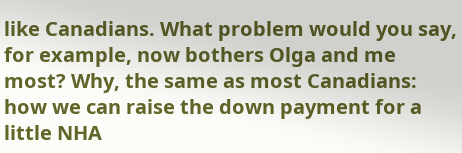like Canadians. What problem would you say, for example, now bothers Olga and me most? Why, the same as most Canadians: how we can raise the down payment for a little NHA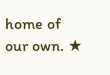home of our own. ★